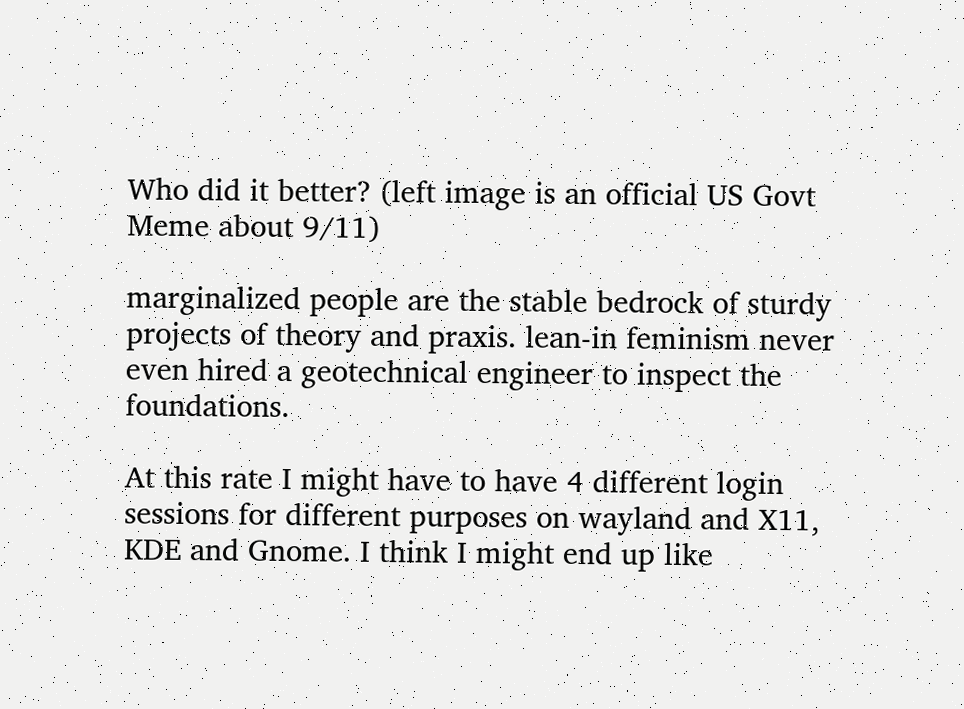Who did it better? (left image is an official US Govt Meme about 9/11)

marginalized people are the stable bedrock of sturdy projects of theory and praxis. lean-in feminism never even hired a geotechnical engineer to inspect the foundations.

At this rate I might have to have 4 different login sessions for different purposes on wayland and X11, KDE and Gnome. I think I might end up like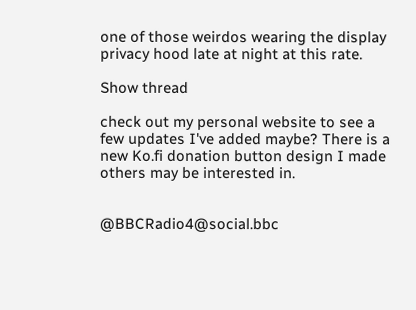one of those weirdos wearing the display privacy hood late at night at this rate.

Show thread

check out my personal website to see a few updates I've added maybe? There is a new Ko.fi donation button design I made others may be interested in.


@BBCRadio4@social.bbc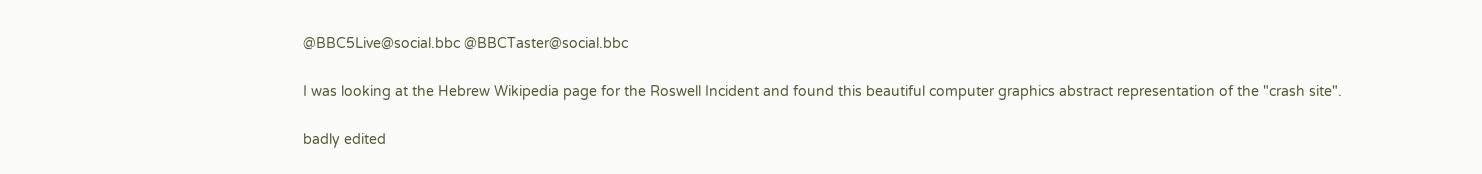@BBC5Live@social.bbc @BBCTaster@social.bbc

I was looking at the Hebrew Wikipedia page for the Roswell Incident and found this beautiful computer graphics abstract representation of the "crash site".

badly edited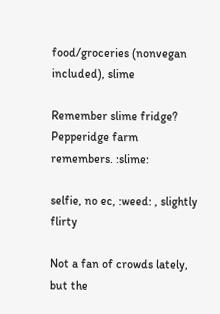food/groceries (nonvegan included), slime

Remember slime fridge?
Pepperidge farm remembers. :slime:

selfie, no ec, :weed: , slightly flirty

Not a fan of crowds lately, but the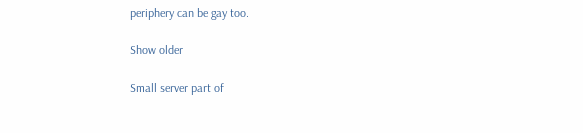periphery can be gay too.

Show older

Small server part of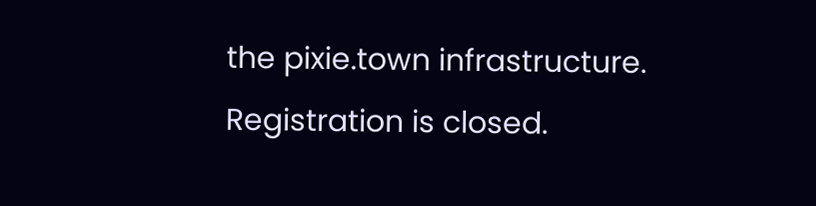the pixie.town infrastructure. Registration is closed.